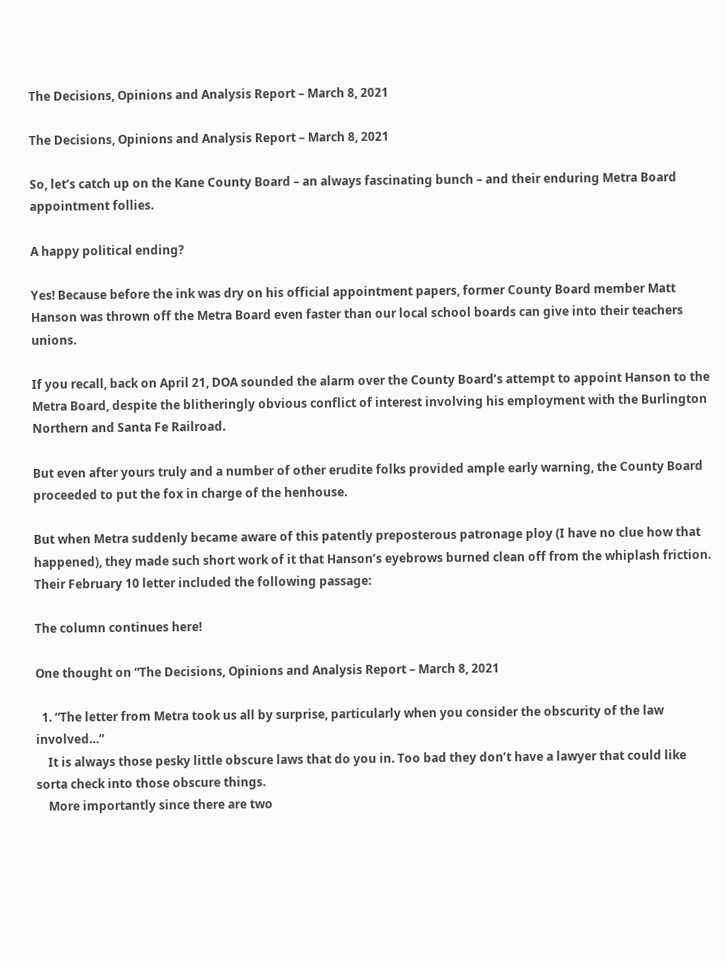The Decisions, Opinions and Analysis Report – March 8, 2021

The Decisions, Opinions and Analysis Report – March 8, 2021

So, let’s catch up on the Kane County Board – an always fascinating bunch – and their enduring Metra Board appointment follies.

A happy political ending?

Yes! Because before the ink was dry on his official appointment papers, former County Board member Matt Hanson was thrown off the Metra Board even faster than our local school boards can give into their teachers unions.

If you recall, back on April 21, DOA sounded the alarm over the County Board’s attempt to appoint Hanson to the Metra Board, despite the blitheringly obvious conflict of interest involving his employment with the Burlington Northern and Santa Fe Railroad.

But even after yours truly and a number of other erudite folks provided ample early warning, the County Board proceeded to put the fox in charge of the henhouse.

But when Metra suddenly became aware of this patently preposterous patronage ploy (I have no clue how that happened), they made such short work of it that Hanson’s eyebrows burned clean off from the whiplash friction. Their February 10 letter included the following passage:

The column continues here!

One thought on “The Decisions, Opinions and Analysis Report – March 8, 2021

  1. “The letter from Metra took us all by surprise, particularly when you consider the obscurity of the law involved…”
    It is always those pesky little obscure laws that do you in. Too bad they don’t have a lawyer that could like sorta check into those obscure things.
    More importantly since there are two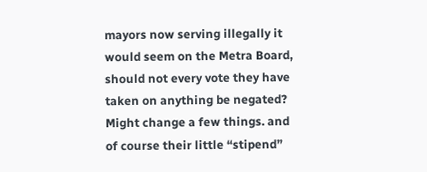mayors now serving illegally it would seem on the Metra Board, should not every vote they have taken on anything be negated? Might change a few things. and of course their little “stipend”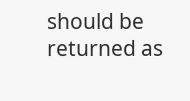should be returned as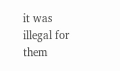it was illegal for them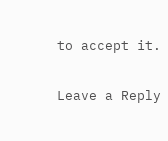to accept it.

Leave a Reply